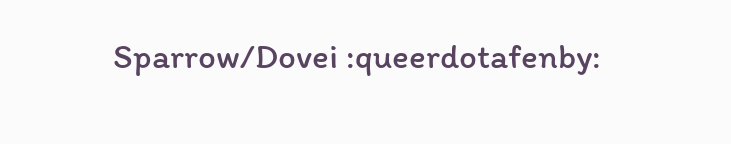Sparrow/Dovei :queerdotafenby: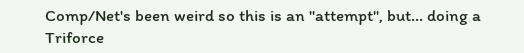Comp/Net's been weird so this is an "attempt", but... doing a Triforce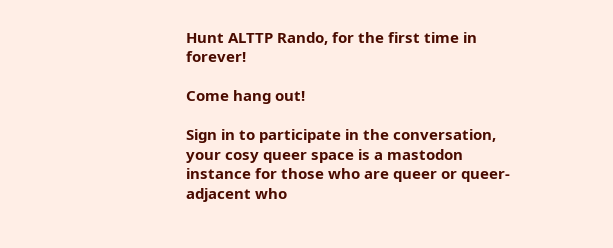Hunt ALTTP Rando, for the first time in forever!

Come hang out!

Sign in to participate in the conversation, your cosy queer space is a mastodon instance for those who are queer or queer-adjacent who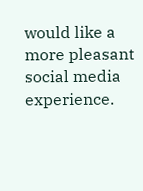would like a more pleasant social media experience.